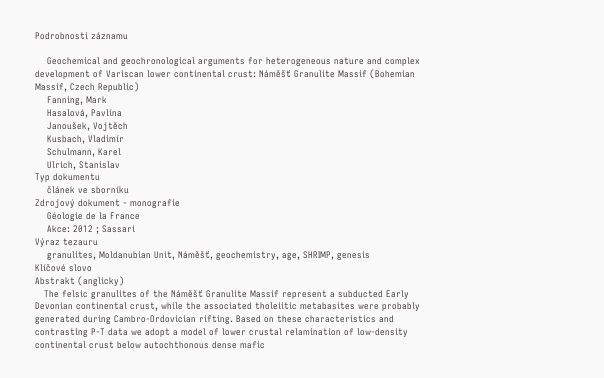Podrobnosti záznamu

    Geochemical and geochronological arguments for heterogeneous nature and complex development of Variscan lower continental crust: Náměšť Granulite Massif (Bohemian Massif, Czech Republic)
    Fanning, Mark
    Hasalová, Pavlína
    Janoušek, Vojtěch
    Kusbach, Vladimír
    Schulmann, Karel
    Ulrich, Stanislav
Typ dokumentu
    článek ve sborníku
Zdrojový dokument - monografie
    Géologie de la France
    Akce: 2012 ; Sassari
Výraz tezauru
    granulites, Moldanubian Unit, Náměšť, geochemistry, age, SHRIMP, genesis
Klíčové slovo
Abstrakt (anglicky)
   The felsic granulites of the Náměšť Granulite Massif represent a subducted Early Devonian continental crust, while the associated tholeiitic metabasites were probably generated during Cambro-Ordovician rifting. Based on these characteristics and contrasting P-T data we adopt a model of lower crustal relamination of low-density continental crust below autochthonous dense mafic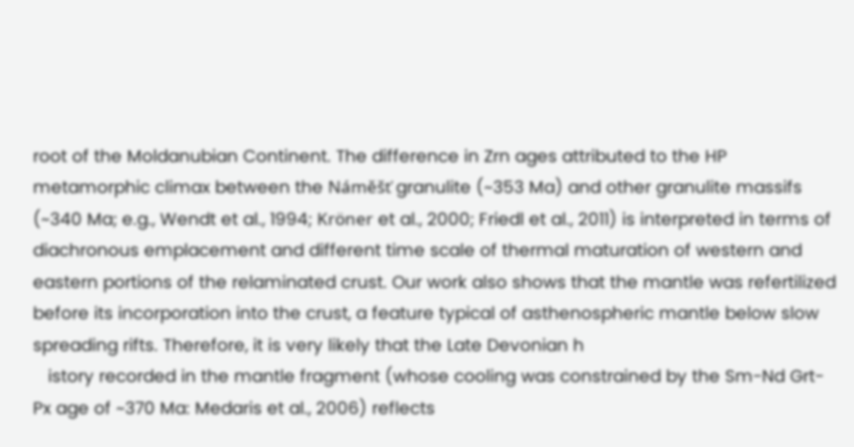root of the Moldanubian Continent. The difference in Zrn ages attributed to the HP metamorphic climax between the Náměšť granulite (~353 Ma) and other granulite massifs (~340 Ma; e.g., Wendt et al., 1994; Kröner et al., 2000; Friedl et al., 2011) is interpreted in terms of diachronous emplacement and different time scale of thermal maturation of western and eastern portions of the relaminated crust. Our work also shows that the mantle was refertilized before its incorporation into the crust, a feature typical of asthenospheric mantle below slow spreading rifts. Therefore, it is very likely that the Late Devonian h
   istory recorded in the mantle fragment (whose cooling was constrained by the Sm-Nd Grt-Px age of ~370 Ma: Medaris et al., 2006) reflects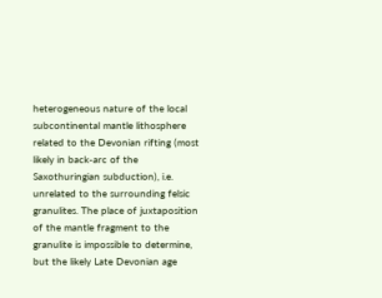heterogeneous nature of the local subcontinental mantle lithosphere related to the Devonian rifting (most likely in back-arc of the Saxothuringian subduction), i.e. unrelated to the surrounding felsic granulites. The place of juxtaposition of the mantle fragment to the granulite is impossible to determine, but the likely Late Devonian age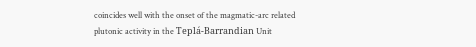coincides well with the onset of the magmatic-arc related plutonic activity in the Teplá-Barrandian Unit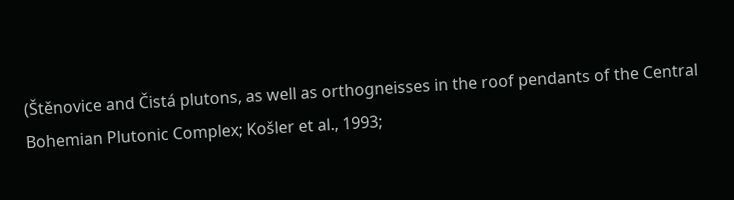(Štěnovice and Čistá plutons, as well as orthogneisses in the roof pendants of the Central Bohemian Plutonic Complex; Košler et al., 1993;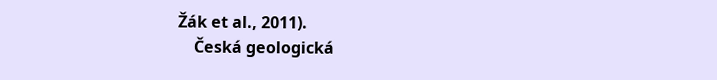Žák et al., 2011).
    Česká geologická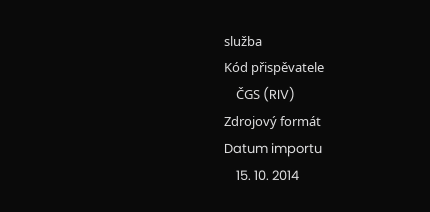služba
Kód přispěvatele
    ČGS (RIV)
Zdrojový formát
Datum importu
    15. 10. 2014